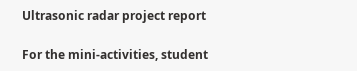Ultrasonic radar project report

For the mini-activities, student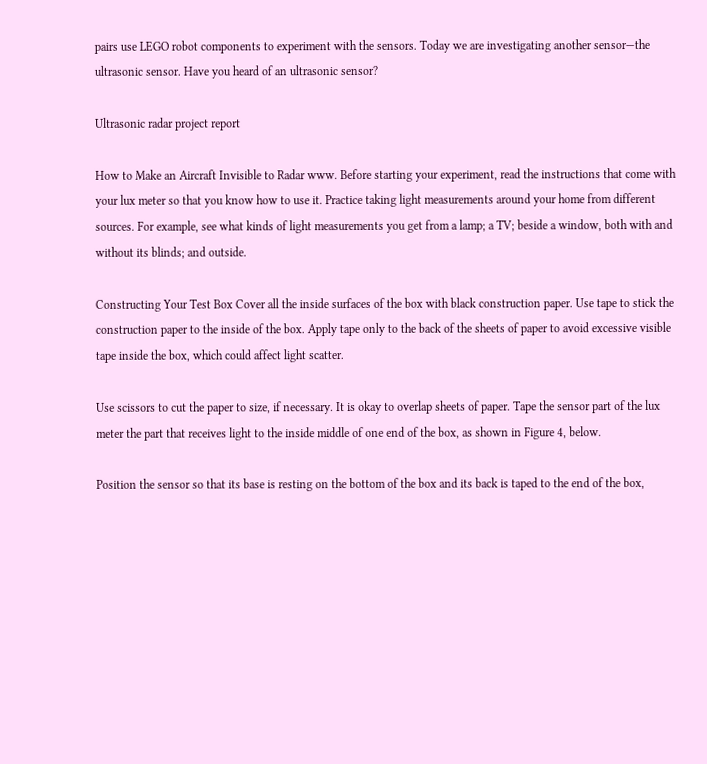pairs use LEGO robot components to experiment with the sensors. Today we are investigating another sensor—the ultrasonic sensor. Have you heard of an ultrasonic sensor?

Ultrasonic radar project report

How to Make an Aircraft Invisible to Radar www. Before starting your experiment, read the instructions that come with your lux meter so that you know how to use it. Practice taking light measurements around your home from different sources. For example, see what kinds of light measurements you get from a lamp; a TV; beside a window, both with and without its blinds; and outside.

Constructing Your Test Box Cover all the inside surfaces of the box with black construction paper. Use tape to stick the construction paper to the inside of the box. Apply tape only to the back of the sheets of paper to avoid excessive visible tape inside the box, which could affect light scatter.

Use scissors to cut the paper to size, if necessary. It is okay to overlap sheets of paper. Tape the sensor part of the lux meter the part that receives light to the inside middle of one end of the box, as shown in Figure 4, below.

Position the sensor so that its base is resting on the bottom of the box and its back is taped to the end of the box,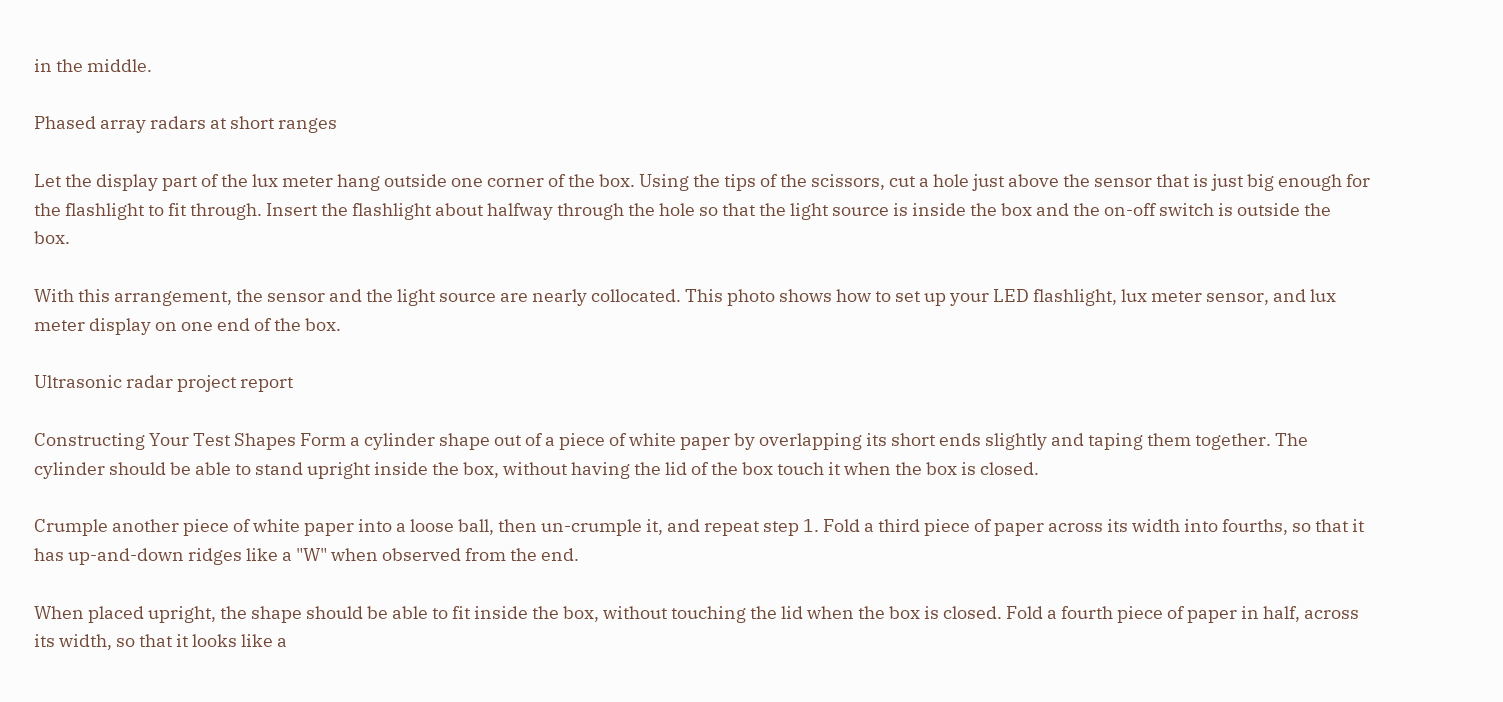in the middle.

Phased array radars at short ranges

Let the display part of the lux meter hang outside one corner of the box. Using the tips of the scissors, cut a hole just above the sensor that is just big enough for the flashlight to fit through. Insert the flashlight about halfway through the hole so that the light source is inside the box and the on-off switch is outside the box.

With this arrangement, the sensor and the light source are nearly collocated. This photo shows how to set up your LED flashlight, lux meter sensor, and lux meter display on one end of the box.

Ultrasonic radar project report

Constructing Your Test Shapes Form a cylinder shape out of a piece of white paper by overlapping its short ends slightly and taping them together. The cylinder should be able to stand upright inside the box, without having the lid of the box touch it when the box is closed.

Crumple another piece of white paper into a loose ball, then un-crumple it, and repeat step 1. Fold a third piece of paper across its width into fourths, so that it has up-and-down ridges like a "W" when observed from the end.

When placed upright, the shape should be able to fit inside the box, without touching the lid when the box is closed. Fold a fourth piece of paper in half, across its width, so that it looks like a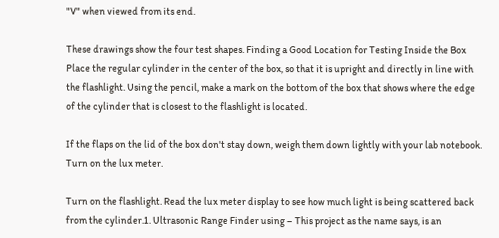"V" when viewed from its end.

These drawings show the four test shapes. Finding a Good Location for Testing Inside the Box Place the regular cylinder in the center of the box, so that it is upright and directly in line with the flashlight. Using the pencil, make a mark on the bottom of the box that shows where the edge of the cylinder that is closest to the flashlight is located.

If the flaps on the lid of the box don't stay down, weigh them down lightly with your lab notebook. Turn on the lux meter.

Turn on the flashlight. Read the lux meter display to see how much light is being scattered back from the cylinder.1. Ultrasonic Range Finder using – This project as the name says, is an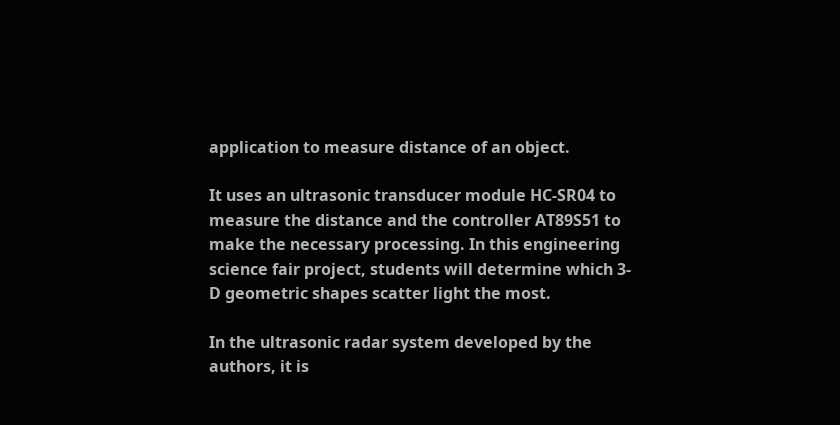application to measure distance of an object.

It uses an ultrasonic transducer module HC-SR04 to measure the distance and the controller AT89S51 to make the necessary processing. In this engineering science fair project, students will determine which 3-D geometric shapes scatter light the most.

In the ultrasonic radar system developed by the authors, it is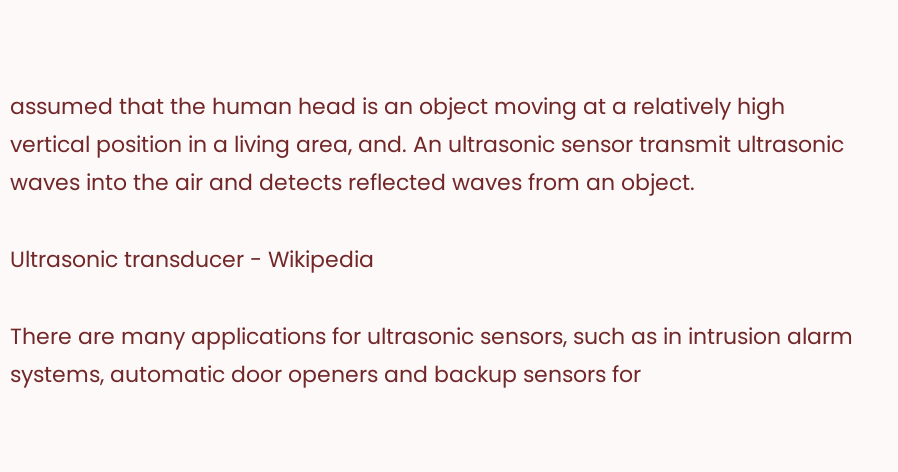assumed that the human head is an object moving at a relatively high vertical position in a living area, and. An ultrasonic sensor transmit ultrasonic waves into the air and detects reflected waves from an object.

Ultrasonic transducer - Wikipedia

There are many applications for ultrasonic sensors, such as in intrusion alarm systems, automatic door openers and backup sensors for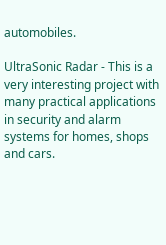automobiles.

UltraSonic Radar - This is a very interesting project with many practical applications in security and alarm systems for homes, shops and cars.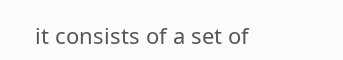it consists of a set of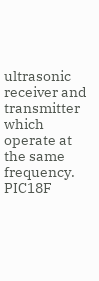ultrasonic receiver and transmitter which operate at the same frequency. PIC18F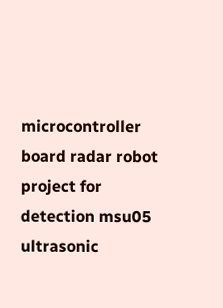microcontroller board radar robot project for detection msu05 ultrasonic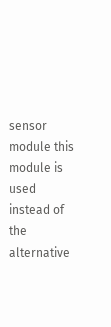sensor module this module is used instead of the alternative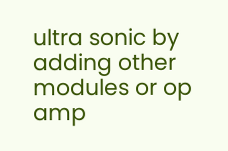ultra sonic by adding other modules or op amp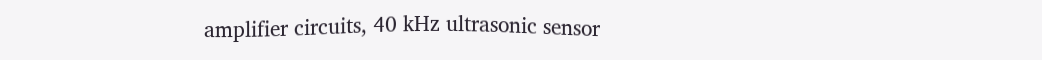amplifier circuits, 40 kHz ultrasonic sensor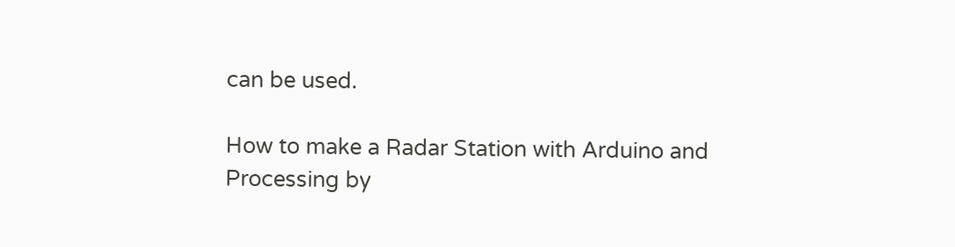can be used.

How to make a Radar Station with Arduino and Processing by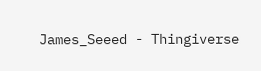James_Seeed - Thingiverse